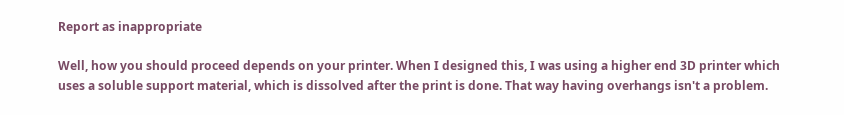Report as inappropriate

Well, how you should proceed depends on your printer. When I designed this, I was using a higher end 3D printer which uses a soluble support material, which is dissolved after the print is done. That way having overhangs isn't a problem.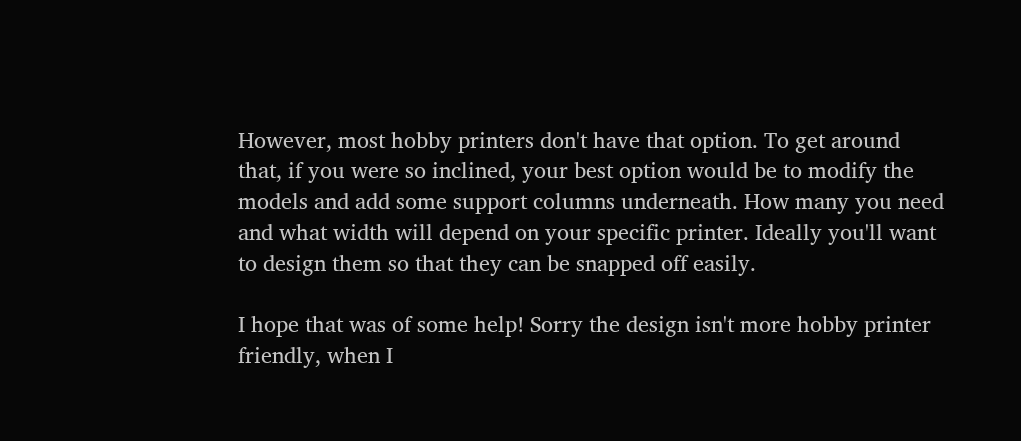However, most hobby printers don't have that option. To get around that, if you were so inclined, your best option would be to modify the models and add some support columns underneath. How many you need and what width will depend on your specific printer. Ideally you'll want to design them so that they can be snapped off easily.

I hope that was of some help! Sorry the design isn't more hobby printer friendly, when I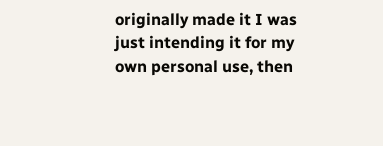originally made it I was just intending it for my own personal use, then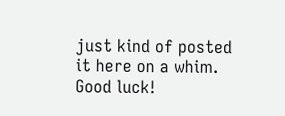just kind of posted it here on a whim. Good luck!